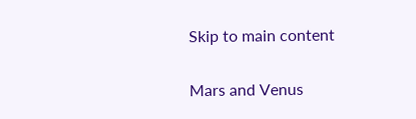Skip to main content

Mars and Venus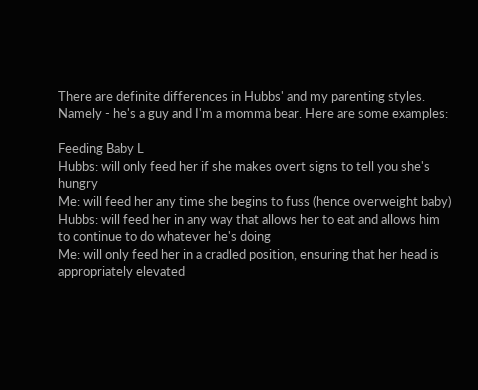There are definite differences in Hubbs' and my parenting styles.  Namely - he's a guy and I'm a momma bear. Here are some examples:

Feeding Baby L
Hubbs: will only feed her if she makes overt signs to tell you she's hungry
Me: will feed her any time she begins to fuss (hence overweight baby)
Hubbs: will feed her in any way that allows her to eat and allows him to continue to do whatever he's doing
Me: will only feed her in a cradled position, ensuring that her head is appropriately elevated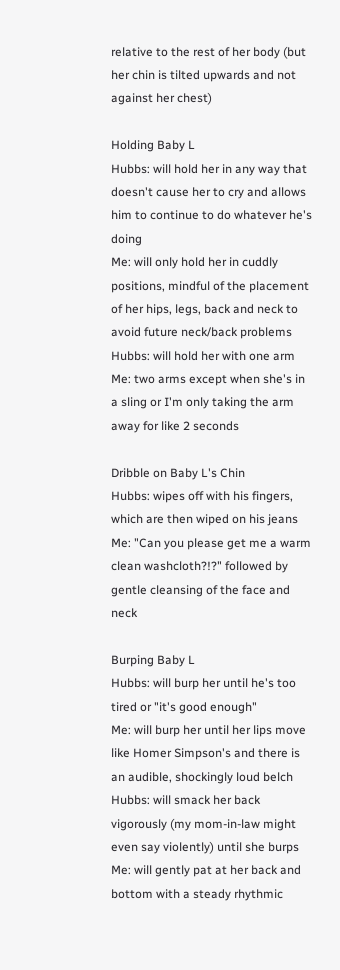relative to the rest of her body (but her chin is tilted upwards and not against her chest)

Holding Baby L
Hubbs: will hold her in any way that doesn't cause her to cry and allows him to continue to do whatever he's doing
Me: will only hold her in cuddly positions, mindful of the placement of her hips, legs, back and neck to avoid future neck/back problems
Hubbs: will hold her with one arm
Me: two arms except when she's in a sling or I'm only taking the arm away for like 2 seconds

Dribble on Baby L's Chin
Hubbs: wipes off with his fingers, which are then wiped on his jeans
Me: "Can you please get me a warm clean washcloth?!?" followed by gentle cleansing of the face and neck

Burping Baby L
Hubbs: will burp her until he's too tired or "it's good enough"
Me: will burp her until her lips move like Homer Simpson's and there is an audible, shockingly loud belch
Hubbs: will smack her back vigorously (my mom-in-law might even say violently) until she burps
Me: will gently pat at her back and bottom with a steady rhythmic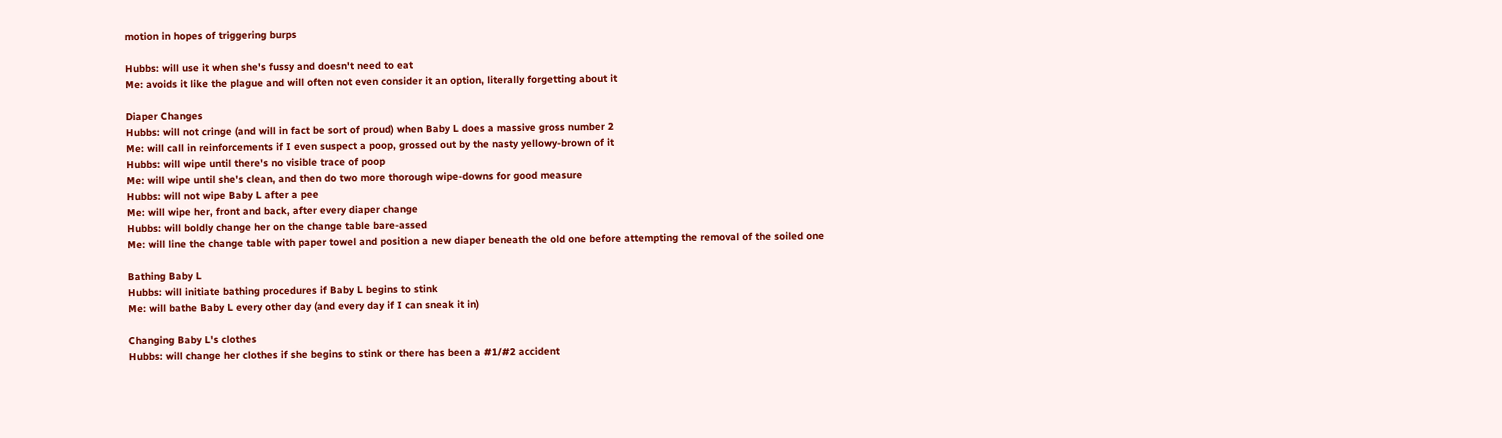motion in hopes of triggering burps

Hubbs: will use it when she's fussy and doesn't need to eat
Me: avoids it like the plague and will often not even consider it an option, literally forgetting about it

Diaper Changes
Hubbs: will not cringe (and will in fact be sort of proud) when Baby L does a massive gross number 2
Me: will call in reinforcements if I even suspect a poop, grossed out by the nasty yellowy-brown of it
Hubbs: will wipe until there's no visible trace of poop
Me: will wipe until she's clean, and then do two more thorough wipe-downs for good measure
Hubbs: will not wipe Baby L after a pee
Me: will wipe her, front and back, after every diaper change
Hubbs: will boldly change her on the change table bare-assed
Me: will line the change table with paper towel and position a new diaper beneath the old one before attempting the removal of the soiled one

Bathing Baby L
Hubbs: will initiate bathing procedures if Baby L begins to stink
Me: will bathe Baby L every other day (and every day if I can sneak it in)

Changing Baby L's clothes
Hubbs: will change her clothes if she begins to stink or there has been a #1/#2 accident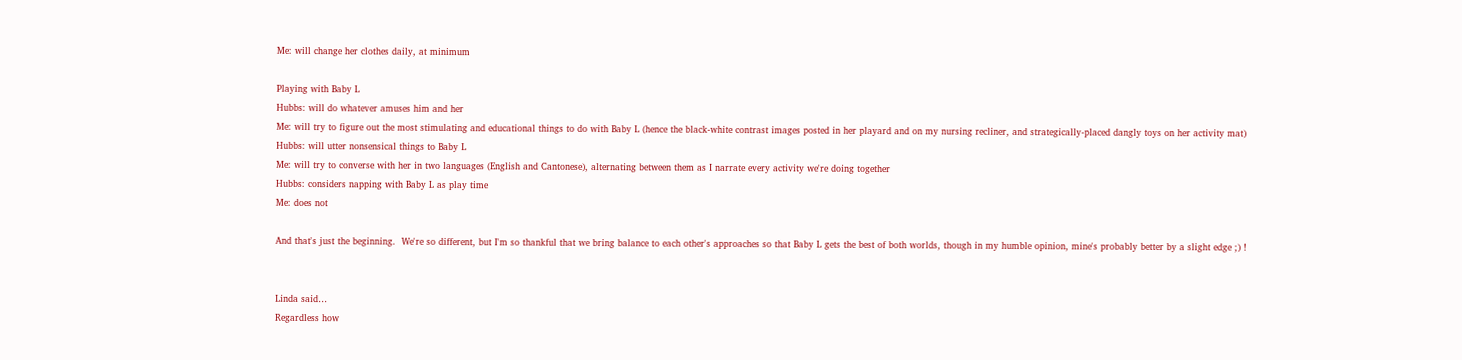Me: will change her clothes daily, at minimum

Playing with Baby L
Hubbs: will do whatever amuses him and her
Me: will try to figure out the most stimulating and educational things to do with Baby L (hence the black-white contrast images posted in her playard and on my nursing recliner, and strategically-placed dangly toys on her activity mat)
Hubbs: will utter nonsensical things to Baby L
Me: will try to converse with her in two languages (English and Cantonese), alternating between them as I narrate every activity we're doing together
Hubbs: considers napping with Baby L as play time
Me: does not

And that's just the beginning.  We're so different, but I'm so thankful that we bring balance to each other's approaches so that Baby L gets the best of both worlds, though in my humble opinion, mine's probably better by a slight edge ;) !


Linda said…
Regardless how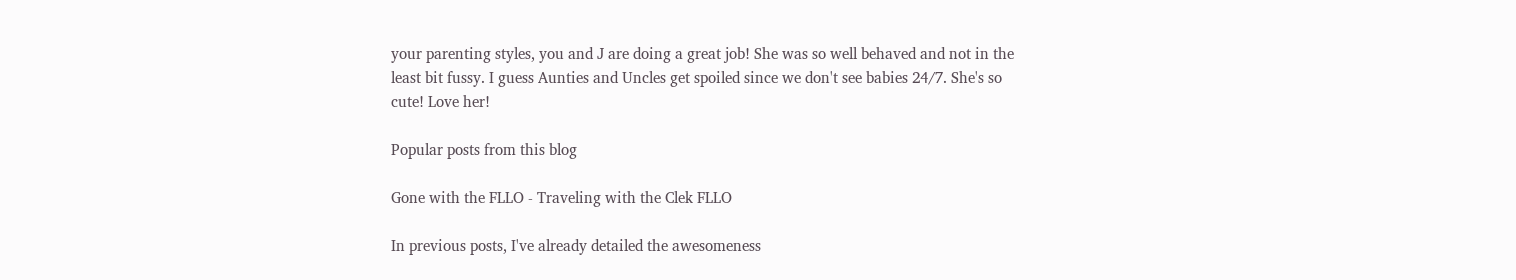your parenting styles, you and J are doing a great job! She was so well behaved and not in the least bit fussy. I guess Aunties and Uncles get spoiled since we don't see babies 24/7. She's so cute! Love her!

Popular posts from this blog

Gone with the FLLO - Traveling with the Clek FLLO

In previous posts, I've already detailed the awesomeness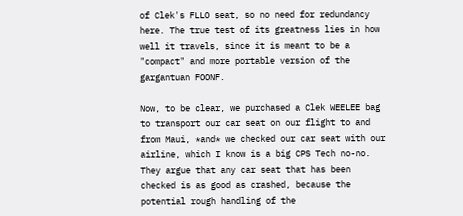of Clek's FLLO seat, so no need for redundancy here. The true test of its greatness lies in how well it travels, since it is meant to be a "compact" and more portable version of the gargantuan FOONF.

Now, to be clear, we purchased a Clek WEELEE bag to transport our car seat on our flight to and from Maui, *and* we checked our car seat with our airline, which I know is a big CPS Tech no-no. They argue that any car seat that has been checked is as good as crashed, because the potential rough handling of the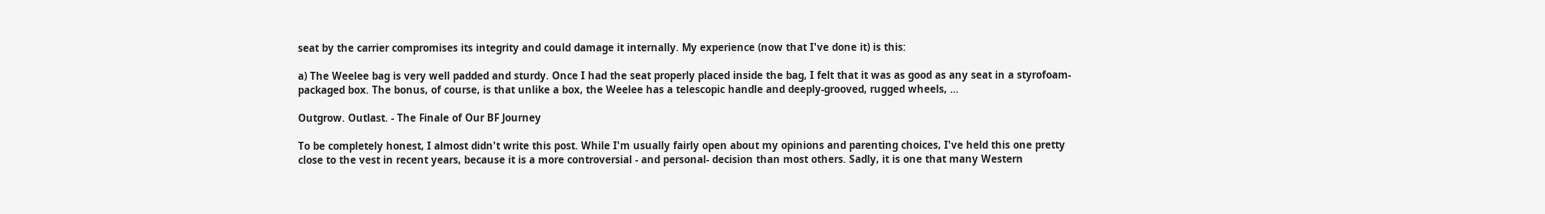seat by the carrier compromises its integrity and could damage it internally. My experience (now that I've done it) is this:

a) The Weelee bag is very well padded and sturdy. Once I had the seat properly placed inside the bag, I felt that it was as good as any seat in a styrofoam-packaged box. The bonus, of course, is that unlike a box, the Weelee has a telescopic handle and deeply-grooved, rugged wheels, …

Outgrow. Outlast. - The Finale of Our BF Journey

To be completely honest, I almost didn't write this post. While I'm usually fairly open about my opinions and parenting choices, I've held this one pretty close to the vest in recent years, because it is a more controversial - and personal- decision than most others. Sadly, it is one that many Western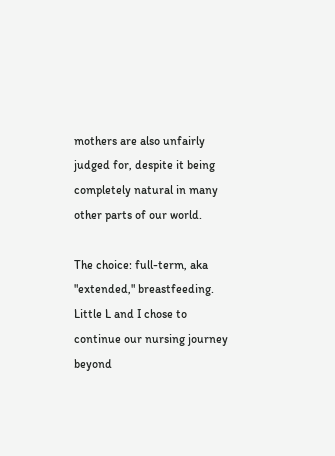mothers are also unfairly judged for, despite it being completely natural in many other parts of our world.

The choice: full-term, aka "extended," breastfeeding. Little L and I chose to continue our nursing journey beyond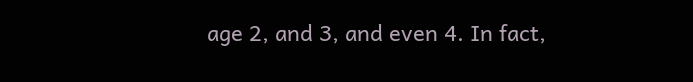age 2, and 3, and even 4. In fact,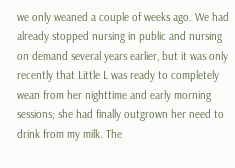we only weaned a couple of weeks ago. We had already stopped nursing in public and nursing on demand several years earlier, but it was only recently that Little L was ready to completely wean from her nighttime and early morning sessions; she had finally outgrown her need to drink from my milk. The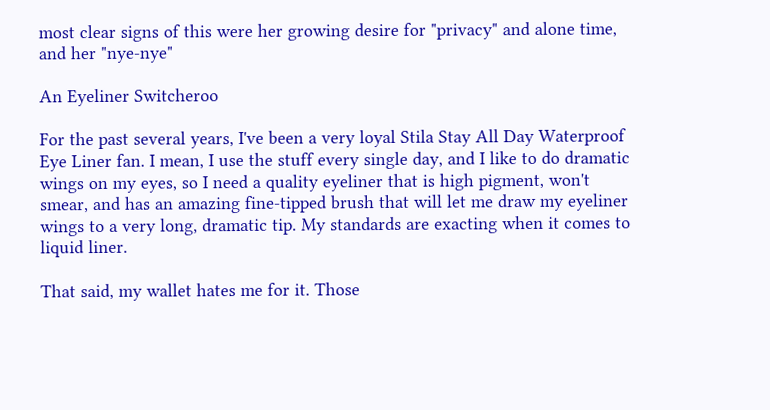most clear signs of this were her growing desire for "privacy" and alone time, and her "nye-nye"

An Eyeliner Switcheroo

For the past several years, I've been a very loyal Stila Stay All Day Waterproof Eye Liner fan. I mean, I use the stuff every single day, and I like to do dramatic wings on my eyes, so I need a quality eyeliner that is high pigment, won't smear, and has an amazing fine-tipped brush that will let me draw my eyeliner wings to a very long, dramatic tip. My standards are exacting when it comes to liquid liner.

That said, my wallet hates me for it. Those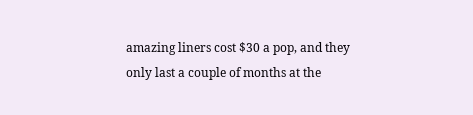amazing liners cost $30 a pop, and they only last a couple of months at the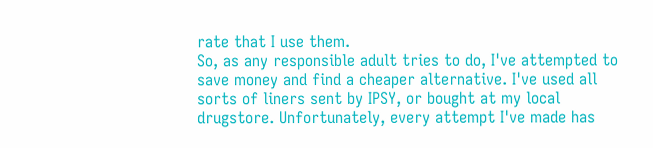rate that I use them.
So, as any responsible adult tries to do, I've attempted to save money and find a cheaper alternative. I've used all sorts of liners sent by IPSY, or bought at my local drugstore. Unfortunately, every attempt I've made has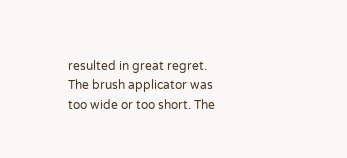resulted in great regret. The brush applicator was too wide or too short. The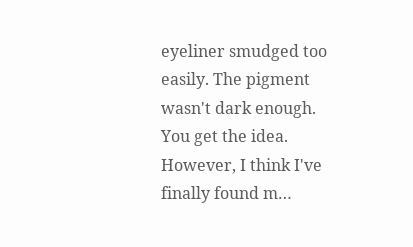eyeliner smudged too easily. The pigment wasn't dark enough. You get the idea.
However, I think I've finally found m…